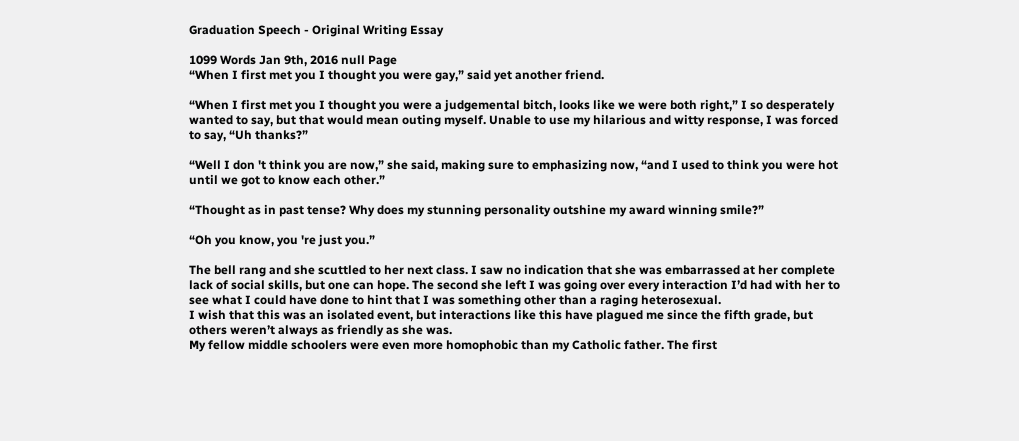Graduation Speech - Original Writing Essay

1099 Words Jan 9th, 2016 null Page
“When I first met you I thought you were gay,” said yet another friend.

“When I first met you I thought you were a judgemental bitch, looks like we were both right,” I so desperately wanted to say, but that would mean outing myself. Unable to use my hilarious and witty response, I was forced to say, “Uh thanks?”

“Well I don 't think you are now,” she said, making sure to emphasizing now, “and I used to think you were hot until we got to know each other.”

“Thought as in past tense? Why does my stunning personality outshine my award winning smile?”

“Oh you know, you 're just you.”

The bell rang and she scuttled to her next class. I saw no indication that she was embarrassed at her complete lack of social skills, but one can hope. The second she left I was going over every interaction I’d had with her to see what I could have done to hint that I was something other than a raging heterosexual.
I wish that this was an isolated event, but interactions like this have plagued me since the fifth grade, but others weren’t always as friendly as she was.
My fellow middle schoolers were even more homophobic than my Catholic father. The first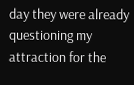day they were already questioning my attraction for the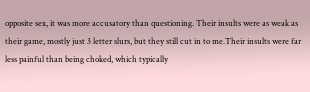opposite sex, it was more accusatory than questioning. Their insults were as weak as their game, mostly just 3 letter slurs, but they still cut in to me.Their insults were far less painful than being choked, which typically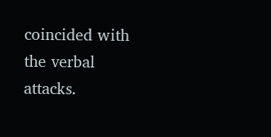coincided with the verbal attacks.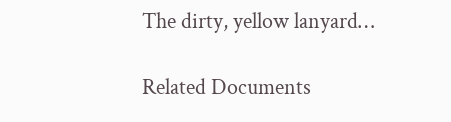The dirty, yellow lanyard…

Related Documents